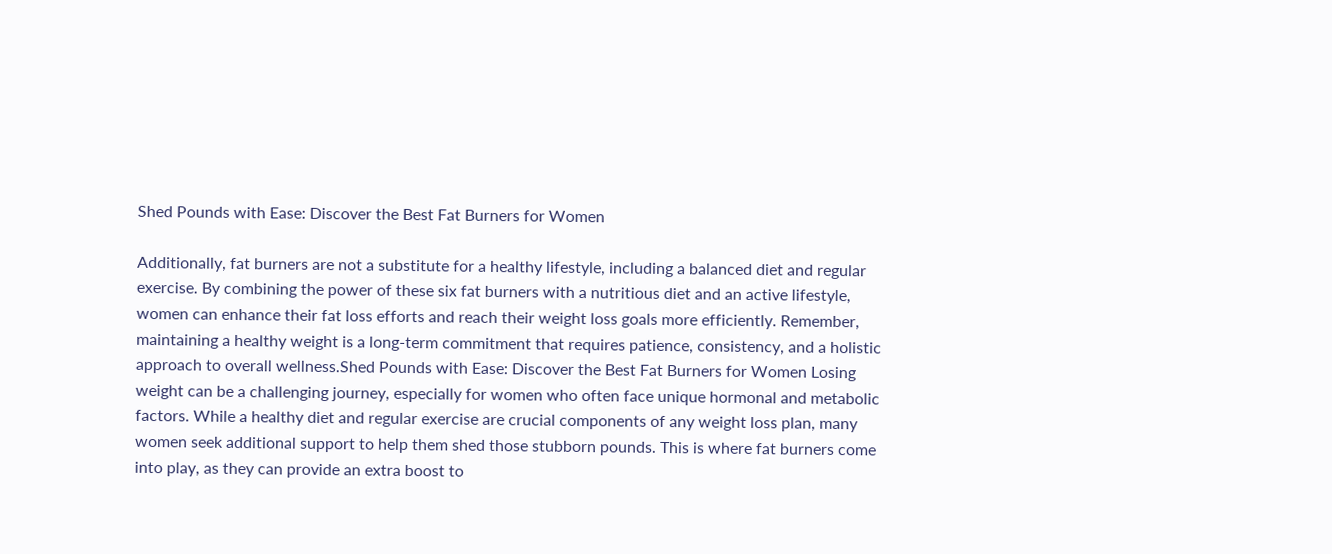Shed Pounds with Ease: Discover the Best Fat Burners for Women

Additionally, fat burners are not a substitute for a healthy lifestyle, including a balanced diet and regular exercise. By combining the power of these six fat burners with a nutritious diet and an active lifestyle, women can enhance their fat loss efforts and reach their weight loss goals more efficiently. Remember, maintaining a healthy weight is a long-term commitment that requires patience, consistency, and a holistic approach to overall wellness.Shed Pounds with Ease: Discover the Best Fat Burners for Women Losing weight can be a challenging journey, especially for women who often face unique hormonal and metabolic factors. While a healthy diet and regular exercise are crucial components of any weight loss plan, many women seek additional support to help them shed those stubborn pounds. This is where fat burners come into play, as they can provide an extra boost to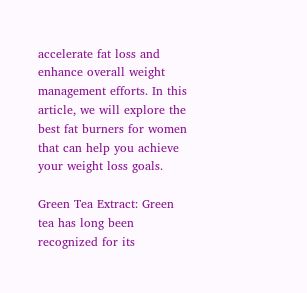accelerate fat loss and enhance overall weight management efforts. In this article, we will explore the best fat burners for women that can help you achieve your weight loss goals.

Green Tea Extract: Green tea has long been recognized for its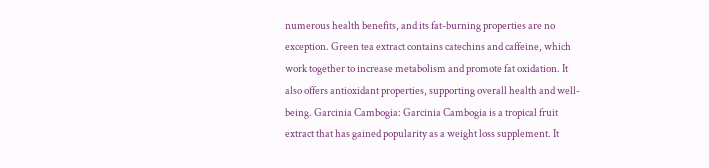numerous health benefits, and its fat-burning properties are no exception. Green tea extract contains catechins and caffeine, which work together to increase metabolism and promote fat oxidation. It also offers antioxidant properties, supporting overall health and well-being. Garcinia Cambogia: Garcinia Cambogia is a tropical fruit extract that has gained popularity as a weight loss supplement. It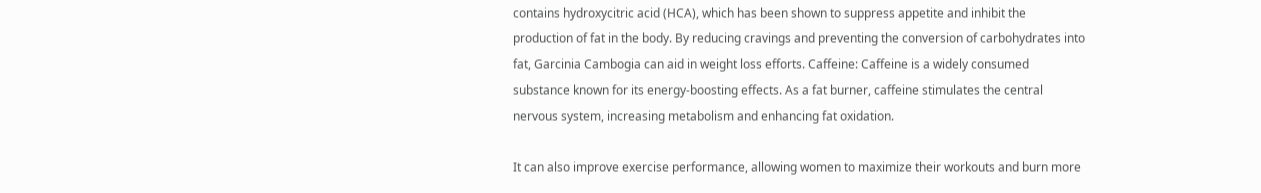contains hydroxycitric acid (HCA), which has been shown to suppress appetite and inhibit the production of fat in the body. By reducing cravings and preventing the conversion of carbohydrates into fat, Garcinia Cambogia can aid in weight loss efforts. Caffeine: Caffeine is a widely consumed substance known for its energy-boosting effects. As a fat burner, caffeine stimulates the central nervous system, increasing metabolism and enhancing fat oxidation.

It can also improve exercise performance, allowing women to maximize their workouts and burn more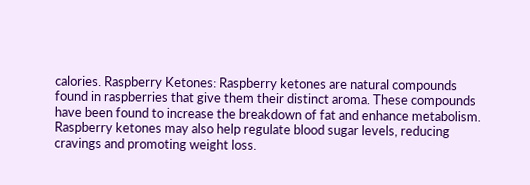calories. Raspberry Ketones: Raspberry ketones are natural compounds found in raspberries that give them their distinct aroma. These compounds have been found to increase the breakdown of fat and enhance metabolism. Raspberry ketones may also help regulate blood sugar levels, reducing cravings and promoting weight loss.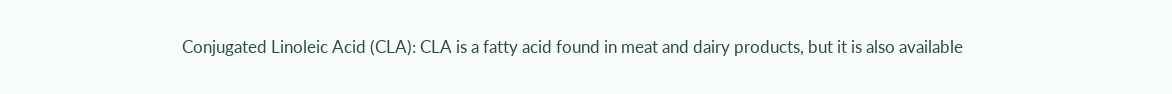Conjugated Linoleic Acid (CLA): CLA is a fatty acid found in meat and dairy products, but it is also available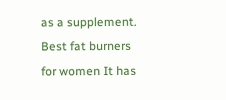as a supplement. Best fat burners for women It has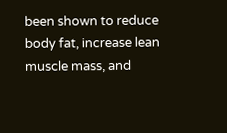been shown to reduce body fat, increase lean muscle mass, and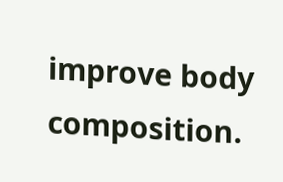improve body composition.